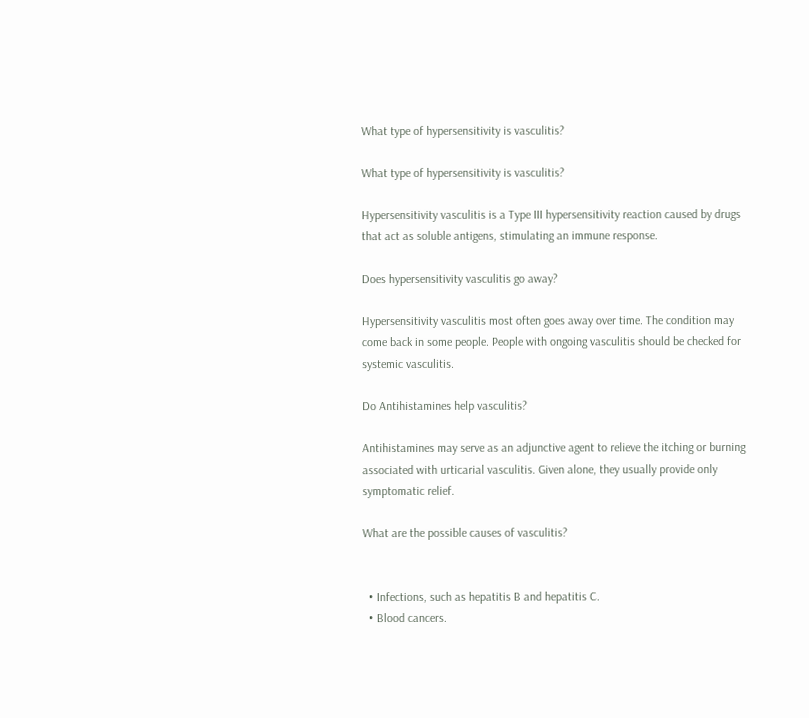What type of hypersensitivity is vasculitis?

What type of hypersensitivity is vasculitis?

Hypersensitivity vasculitis is a Type III hypersensitivity reaction caused by drugs that act as soluble antigens, stimulating an immune response.

Does hypersensitivity vasculitis go away?

Hypersensitivity vasculitis most often goes away over time. The condition may come back in some people. People with ongoing vasculitis should be checked for systemic vasculitis.

Do Antihistamines help vasculitis?

Antihistamines may serve as an adjunctive agent to relieve the itching or burning associated with urticarial vasculitis. Given alone, they usually provide only symptomatic relief.

What are the possible causes of vasculitis?


  • Infections, such as hepatitis B and hepatitis C.
  • Blood cancers.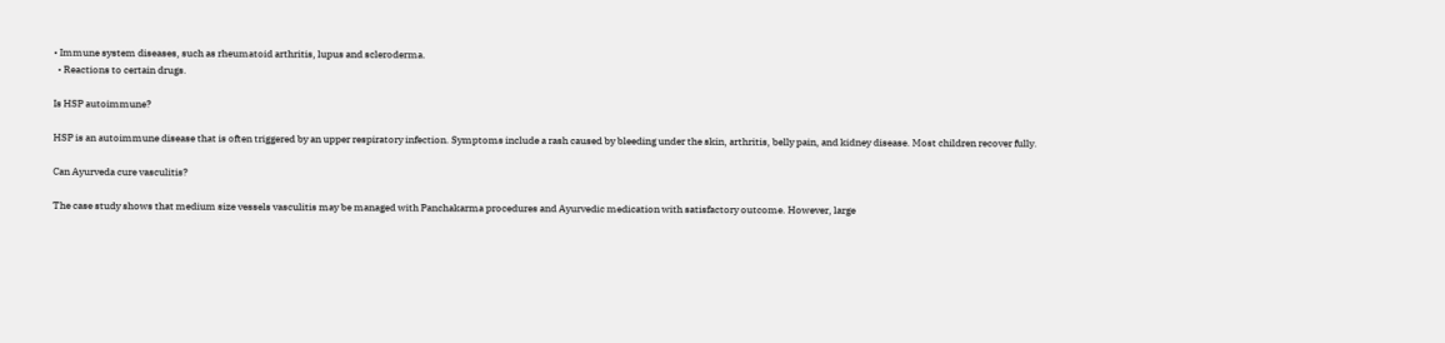• Immune system diseases, such as rheumatoid arthritis, lupus and scleroderma.
  • Reactions to certain drugs.

Is HSP autoimmune?

HSP is an autoimmune disease that is often triggered by an upper respiratory infection. Symptoms include a rash caused by bleeding under the skin, arthritis, belly pain, and kidney disease. Most children recover fully.

Can Ayurveda cure vasculitis?

The case study shows that medium size vessels vasculitis may be managed with Panchakarma procedures and Ayurvedic medication with satisfactory outcome. However, large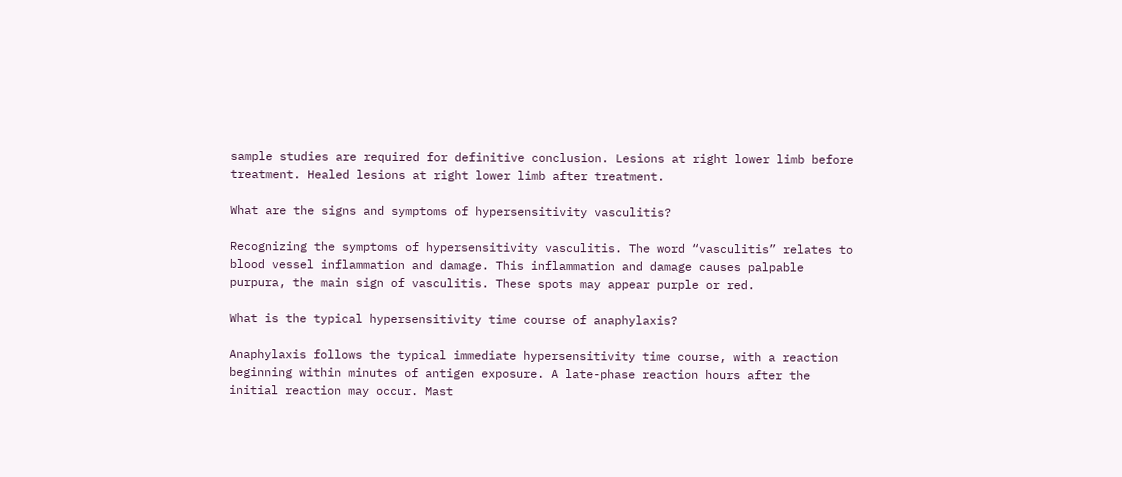sample studies are required for definitive conclusion. Lesions at right lower limb before treatment. Healed lesions at right lower limb after treatment.

What are the signs and symptoms of hypersensitivity vasculitis?

Recognizing the symptoms of hypersensitivity vasculitis. The word “vasculitis” relates to blood vessel inflammation and damage. This inflammation and damage causes palpable purpura, the main sign of vasculitis. These spots may appear purple or red.

What is the typical hypersensitivity time course of anaphylaxis?

Anaphylaxis follows the typical immediate hypersensitivity time course, with a reaction beginning within minutes of antigen exposure. A late-phase reaction hours after the initial reaction may occur. Mast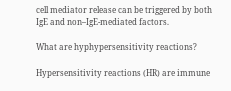cell mediator release can be triggered by both IgE and non–IgE-mediated factors.

What are hyphypersensitivity reactions?

Hypersensitivity reactions (HR) are immune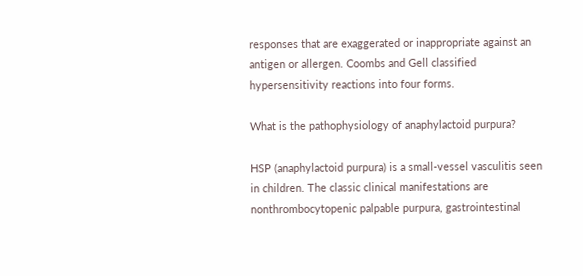responses that are exaggerated or inappropriate against an antigen or allergen. Coombs and Gell classified hypersensitivity reactions into four forms.

What is the pathophysiology of anaphylactoid purpura?

HSP (anaphylactoid purpura) is a small-vessel vasculitis seen in children. The classic clinical manifestations are nonthrombocytopenic palpable purpura, gastrointestinal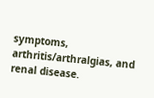symptoms, arthritis/arthralgias, and renal disease.